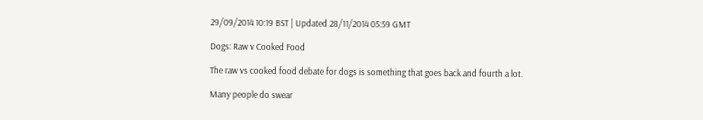29/09/2014 10:19 BST | Updated 28/11/2014 05:59 GMT

Dogs: Raw v Cooked Food

The raw vs cooked food debate for dogs is something that goes back and fourth a lot.

Many people do swear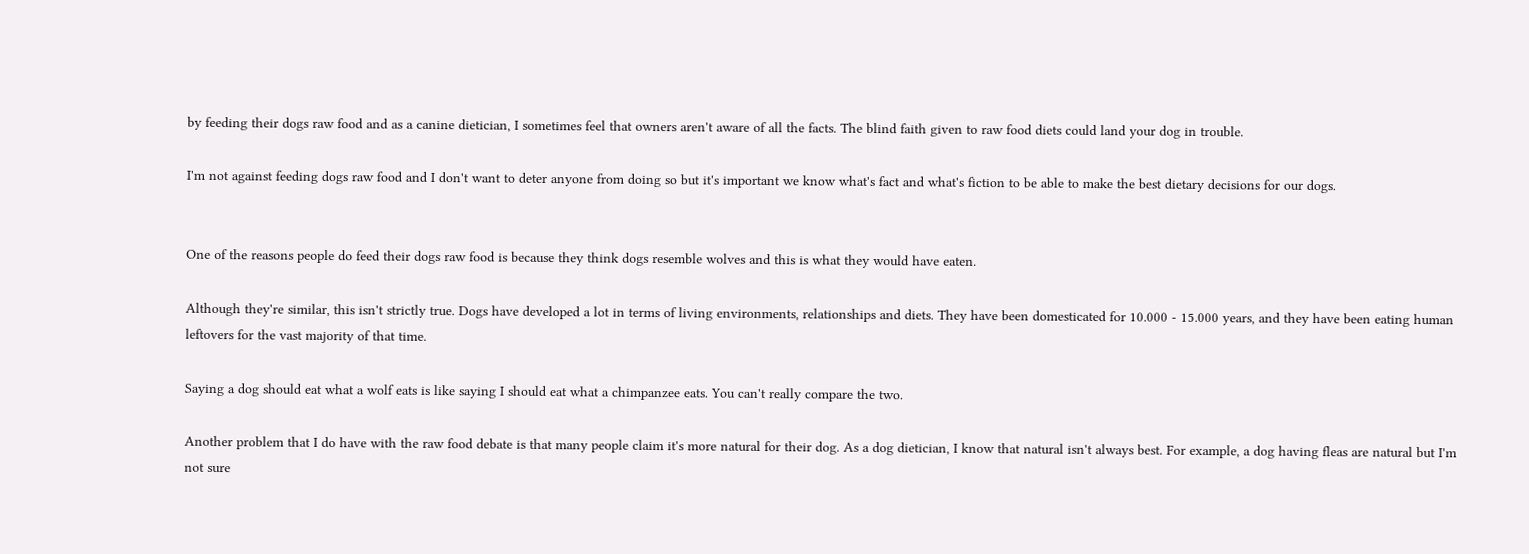by feeding their dogs raw food and as a canine dietician, I sometimes feel that owners aren't aware of all the facts. The blind faith given to raw food diets could land your dog in trouble.

I'm not against feeding dogs raw food and I don't want to deter anyone from doing so but it's important we know what's fact and what's fiction to be able to make the best dietary decisions for our dogs.


One of the reasons people do feed their dogs raw food is because they think dogs resemble wolves and this is what they would have eaten.

Although they're similar, this isn't strictly true. Dogs have developed a lot in terms of living environments, relationships and diets. They have been domesticated for 10.000 - 15.000 years, and they have been eating human leftovers for the vast majority of that time.

Saying a dog should eat what a wolf eats is like saying I should eat what a chimpanzee eats. You can't really compare the two.

Another problem that I do have with the raw food debate is that many people claim it's more natural for their dog. As a dog dietician, I know that natural isn't always best. For example, a dog having fleas are natural but I'm not sure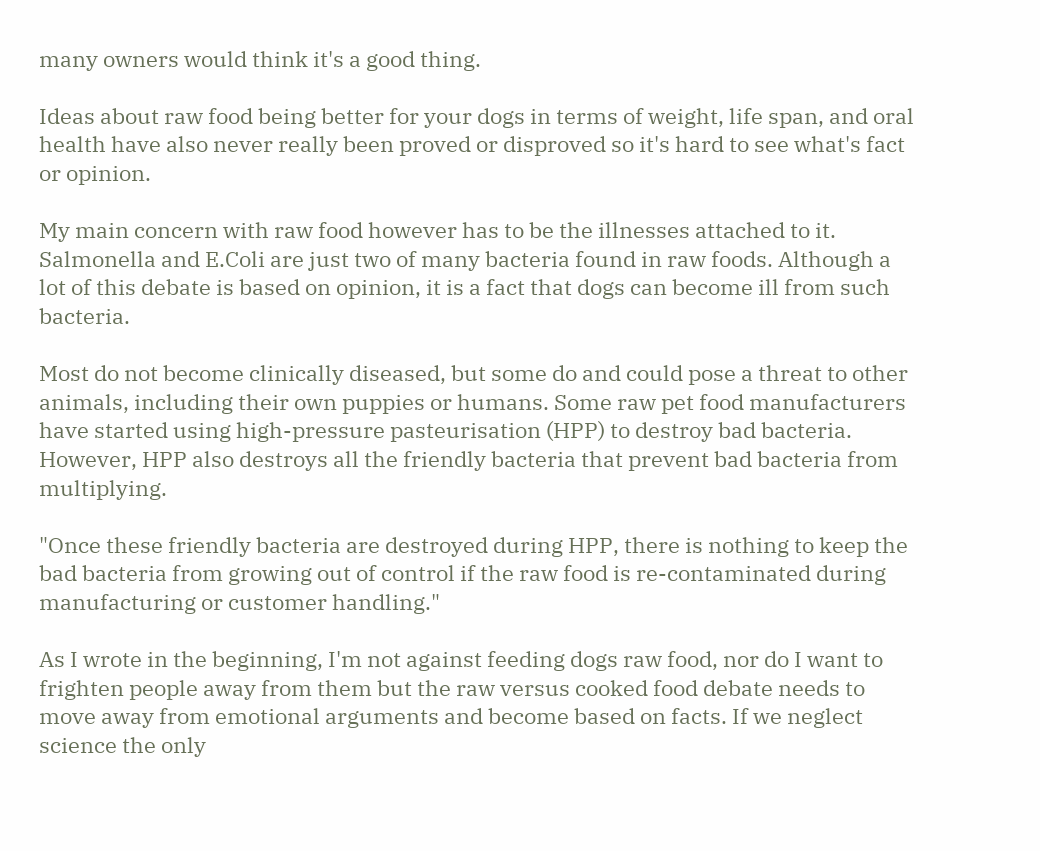many owners would think it's a good thing.

Ideas about raw food being better for your dogs in terms of weight, life span, and oral health have also never really been proved or disproved so it's hard to see what's fact or opinion.

My main concern with raw food however has to be the illnesses attached to it. Salmonella and E.Coli are just two of many bacteria found in raw foods. Although a lot of this debate is based on opinion, it is a fact that dogs can become ill from such bacteria.

Most do not become clinically diseased, but some do and could pose a threat to other animals, including their own puppies or humans. Some raw pet food manufacturers have started using high-pressure pasteurisation (HPP) to destroy bad bacteria. However, HPP also destroys all the friendly bacteria that prevent bad bacteria from multiplying.

"Once these friendly bacteria are destroyed during HPP, there is nothing to keep the bad bacteria from growing out of control if the raw food is re-contaminated during manufacturing or customer handling."

As I wrote in the beginning, I'm not against feeding dogs raw food, nor do I want to frighten people away from them but the raw versus cooked food debate needs to move away from emotional arguments and become based on facts. If we neglect science the only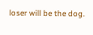loser will be the dog.